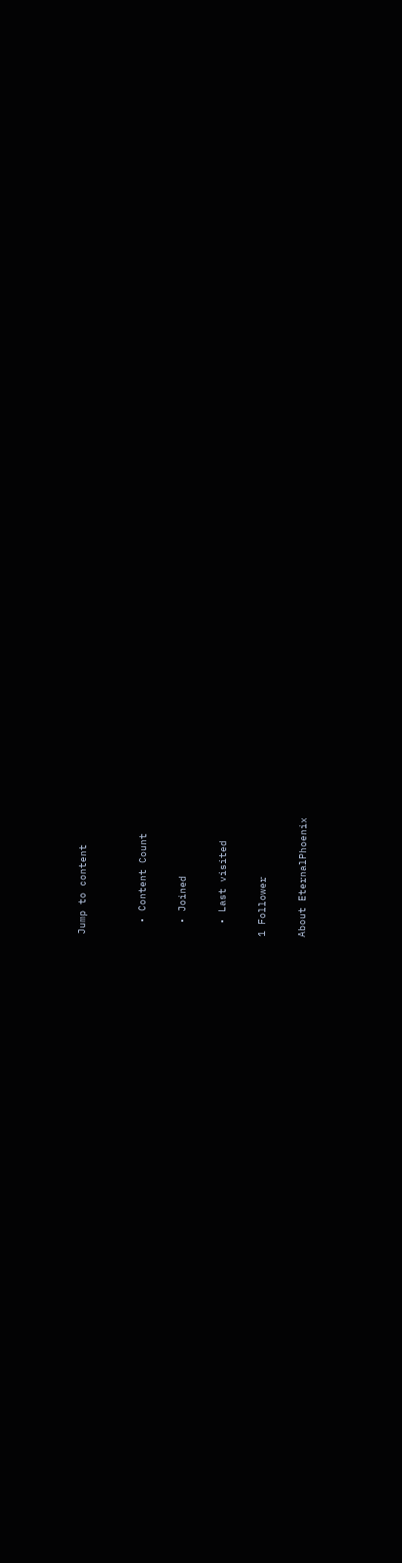Jump to content


  • Content Count

  • Joined

  • Last visited

1 Follower

About EternalPhoenix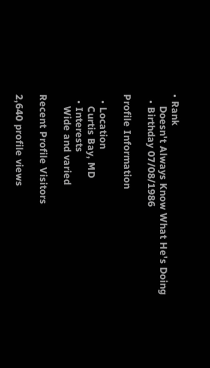• Rank
    Doesn't Always Know What He's Doing
  • Birthday 07/08/1986

Profile Information

  • Location
    Curtis Bay, MD
  • Interests
    Wide and varied

Recent Profile Visitors

2,640 profile views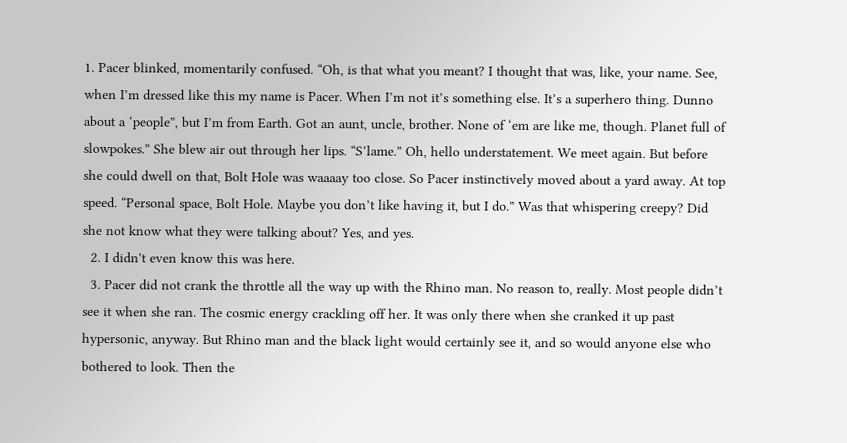1. Pacer blinked, momentarily confused. “Oh, is that what you meant? I thought that was, like, your name. See, when I’m dressed like this my name is Pacer. When I’m not it’s something else. It’s a superhero thing. Dunno about a ‘people”, but I’m from Earth. Got an aunt, uncle, brother. None of ‘em are like me, though. Planet full of slowpokes.” She blew air out through her lips. “S’lame.” Oh, hello understatement. We meet again. But before she could dwell on that, Bolt Hole was waaaay too close. So Pacer instinctively moved about a yard away. At top speed. “Personal space, Bolt Hole. Maybe you don’t like having it, but I do.” Was that whispering creepy? Did she not know what they were talking about? Yes, and yes.
  2. I didn't even know this was here.
  3. Pacer did not crank the throttle all the way up with the Rhino man. No reason to, really. Most people didn’t see it when she ran. The cosmic energy crackling off her. It was only there when she cranked it up past hypersonic, anyway. But Rhino man and the black light would certainly see it, and so would anyone else who bothered to look. Then the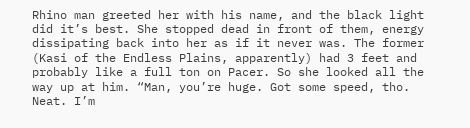Rhino man greeted her with his name, and the black light did it’s best. She stopped dead in front of them, energy dissipating back into her as if it never was. The former (Kasi of the Endless Plains, apparently) had 3 feet and probably like a full ton on Pacer. So she looked all the way up at him. “Man, you’re huge. Got some speed, tho. Neat. I’m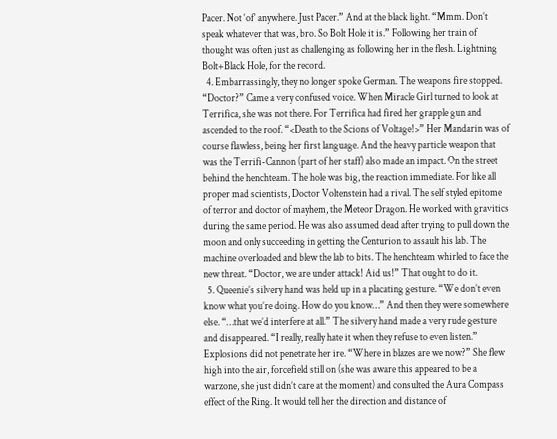Pacer. Not ‘of’ anywhere. Just Pacer.” And at the black light. “Mmm. Don’t speak whatever that was, bro. So Bolt Hole it is.” Following her train of thought was often just as challenging as following her in the flesh. Lightning Bolt+Black Hole, for the record.
  4. Embarrassingly, they no longer spoke German. The weapons fire stopped. “Doctor?” Came a very confused voice. When Miracle Girl turned to look at Terrifica, she was not there. For Terrifica had fired her grapple gun and ascended to the roof. “<Death to the Scions of Voltage!>” Her Mandarin was of course flawless, being her first language. And the heavy particle weapon that was the Terrifi-Cannon (part of her staff) also made an impact. On the street behind the henchteam. The hole was big, the reaction immediate. For like all proper mad scientists, Doctor Voltenstein had a rival. The self styled epitome of terror and doctor of mayhem, the Meteor Dragon. He worked with gravitics during the same period. He was also assumed dead after trying to pull down the moon and only succeeding in getting the Centurion to assault his lab. The machine overloaded and blew the lab to bits. The henchteam whirled to face the new threat. “Doctor, we are under attack! Aid us!” That ought to do it.
  5. Queenie’s silvery hand was held up in a placating gesture. “We don’t even know what you’re doing. How do you know…” And then they were somewhere else. “…that we’d interfere at all.” The silvery hand made a very rude gesture and disappeared. “I really, really hate it when they refuse to even listen.” Explosions did not penetrate her ire. “Where in blazes are we now?” She flew high into the air, forcefield still on (she was aware this appeared to be a warzone, she just didn’t care at the moment) and consulted the Aura Compass effect of the Ring. It would tell her the direction and distance of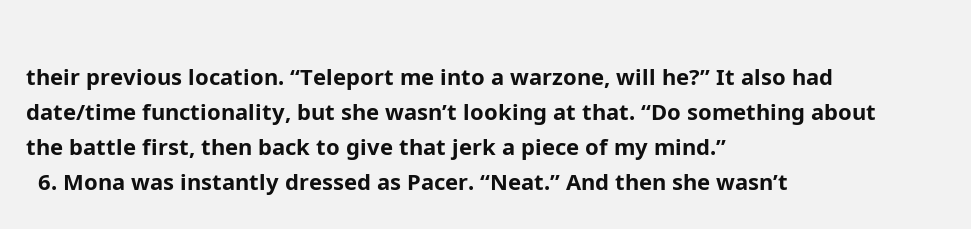their previous location. “Teleport me into a warzone, will he?” It also had date/time functionality, but she wasn’t looking at that. “Do something about the battle first, then back to give that jerk a piece of my mind.”
  6. Mona was instantly dressed as Pacer. “Neat.” And then she wasn’t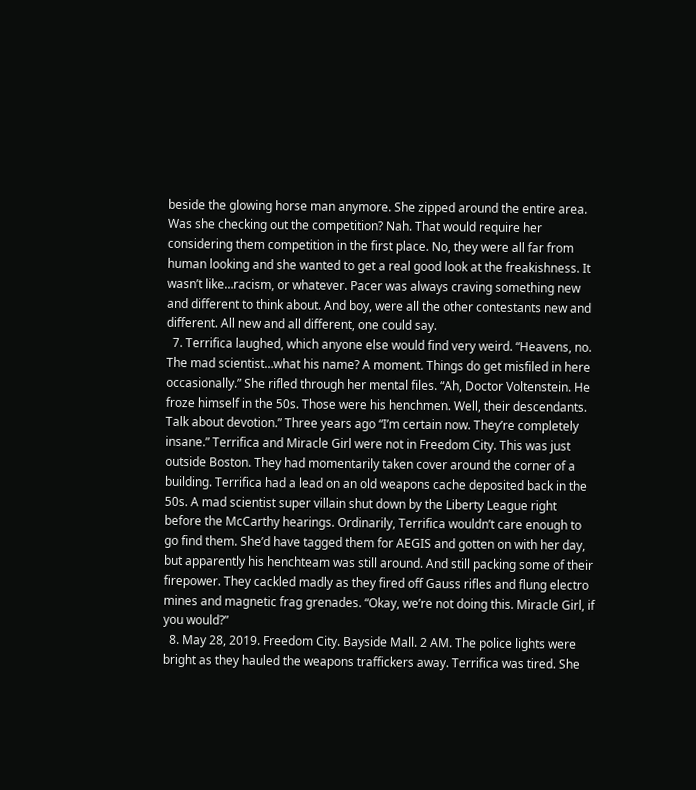beside the glowing horse man anymore. She zipped around the entire area. Was she checking out the competition? Nah. That would require her considering them competition in the first place. No, they were all far from human looking and she wanted to get a real good look at the freakishness. It wasn’t like…racism, or whatever. Pacer was always craving something new and different to think about. And boy, were all the other contestants new and different. All new and all different, one could say.
  7. Terrifica laughed, which anyone else would find very weird. “Heavens, no. The mad scientist…what his name? A moment. Things do get misfiled in here occasionally.” She rifled through her mental files. “Ah, Doctor Voltenstein. He froze himself in the 50s. Those were his henchmen. Well, their descendants. Talk about devotion.” Three years ago “I’m certain now. They’re completely insane.” Terrifica and Miracle Girl were not in Freedom City. This was just outside Boston. They had momentarily taken cover around the corner of a building. Terrifica had a lead on an old weapons cache deposited back in the 50s. A mad scientist super villain shut down by the Liberty League right before the McCarthy hearings. Ordinarily, Terrifica wouldn’t care enough to go find them. She’d have tagged them for AEGIS and gotten on with her day, but apparently his henchteam was still around. And still packing some of their firepower. They cackled madly as they fired off Gauss rifles and flung electro mines and magnetic frag grenades. “Okay, we’re not doing this. Miracle Girl, if you would?”
  8. May 28, 2019. Freedom City. Bayside Mall. 2 AM. The police lights were bright as they hauled the weapons traffickers away. Terrifica was tired. She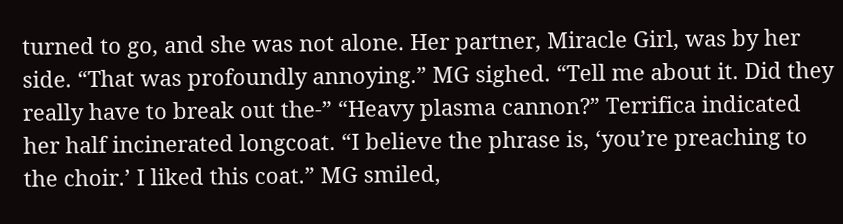turned to go, and she was not alone. Her partner, Miracle Girl, was by her side. “That was profoundly annoying.” MG sighed. “Tell me about it. Did they really have to break out the-” “Heavy plasma cannon?” Terrifica indicated her half incinerated longcoat. “I believe the phrase is, ‘you’re preaching to the choir.’ I liked this coat.” MG smiled,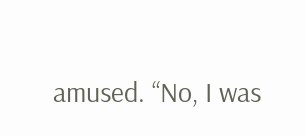amused. “No, I was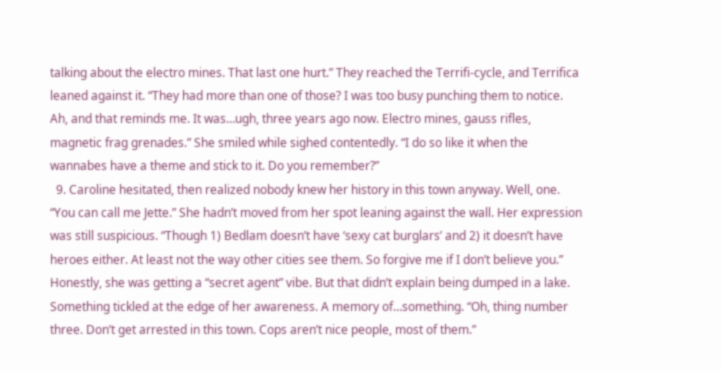talking about the electro mines. That last one hurt.” They reached the Terrifi-cycle, and Terrifica leaned against it. “They had more than one of those? I was too busy punching them to notice. Ah, and that reminds me. It was…ugh, three years ago now. Electro mines, gauss rifles, magnetic frag grenades.” She smiled while sighed contentedly. “I do so like it when the wannabes have a theme and stick to it. Do you remember?”
  9. Caroline hesitated, then realized nobody knew her history in this town anyway. Well, one. “You can call me Jette.” She hadn’t moved from her spot leaning against the wall. Her expression was still suspicious. “Though 1) Bedlam doesn’t have ‘sexy cat burglars’ and 2) it doesn’t have heroes either. At least not the way other cities see them. So forgive me if I don’t believe you.” Honestly, she was getting a “secret agent” vibe. But that didn’t explain being dumped in a lake. Something tickled at the edge of her awareness. A memory of…something. “Oh, thing number three. Don’t get arrested in this town. Cops aren’t nice people, most of them.”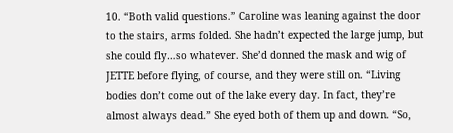10. “Both valid questions.” Caroline was leaning against the door to the stairs, arms folded. She hadn’t expected the large jump, but she could fly…so whatever. She’d donned the mask and wig of JETTE before flying, of course, and they were still on. “Living bodies don’t come out of the lake every day. In fact, they’re almost always dead.” She eyed both of them up and down. “So,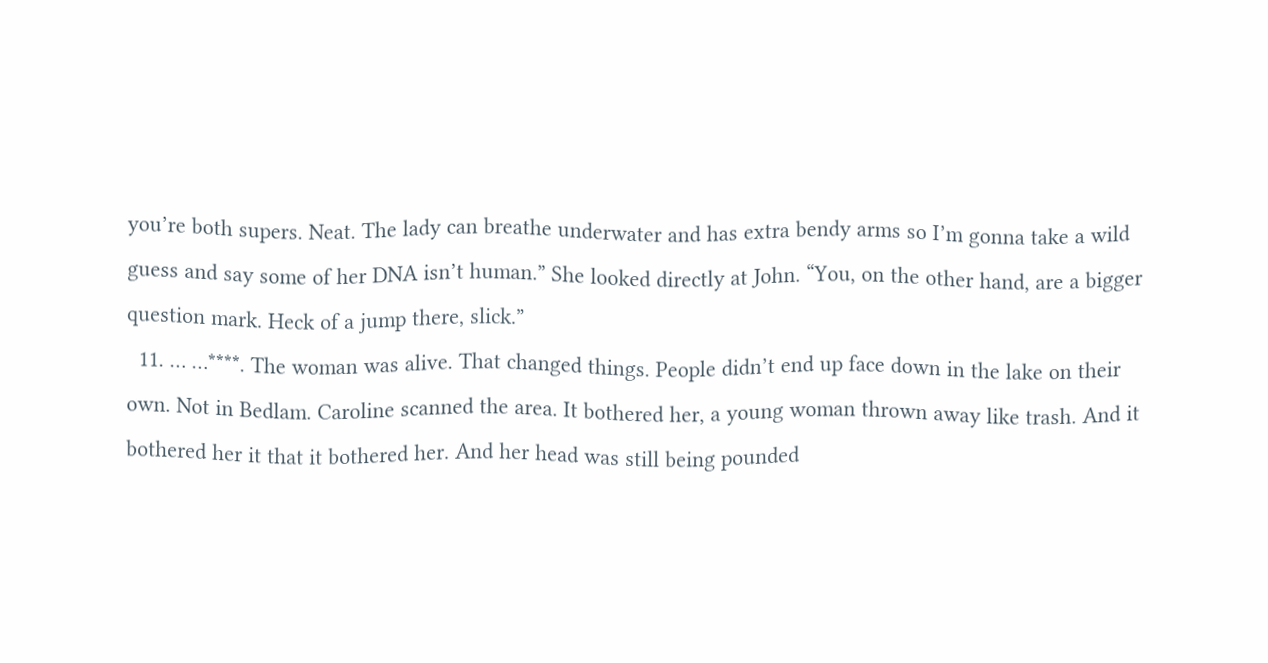you’re both supers. Neat. The lady can breathe underwater and has extra bendy arms so I’m gonna take a wild guess and say some of her DNA isn’t human.” She looked directly at John. “You, on the other hand, are a bigger question mark. Heck of a jump there, slick.”
  11. … …****. The woman was alive. That changed things. People didn’t end up face down in the lake on their own. Not in Bedlam. Caroline scanned the area. It bothered her, a young woman thrown away like trash. And it bothered her it that it bothered her. And her head was still being pounded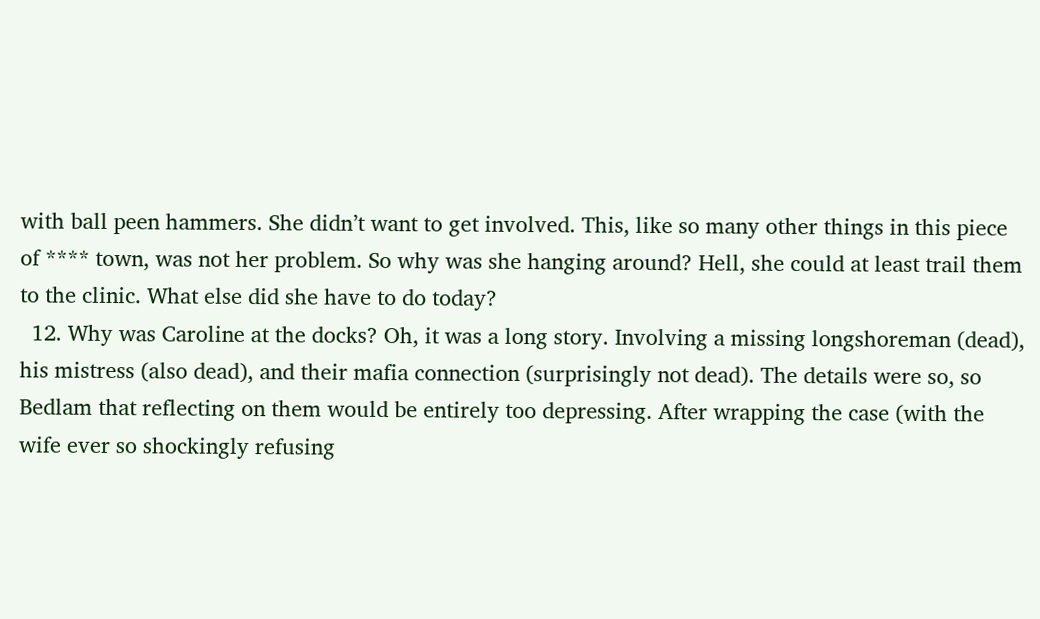with ball peen hammers. She didn’t want to get involved. This, like so many other things in this piece of **** town, was not her problem. So why was she hanging around? Hell, she could at least trail them to the clinic. What else did she have to do today?
  12. Why was Caroline at the docks? Oh, it was a long story. Involving a missing longshoreman (dead), his mistress (also dead), and their mafia connection (surprisingly not dead). The details were so, so Bedlam that reflecting on them would be entirely too depressing. After wrapping the case (with the wife ever so shockingly refusing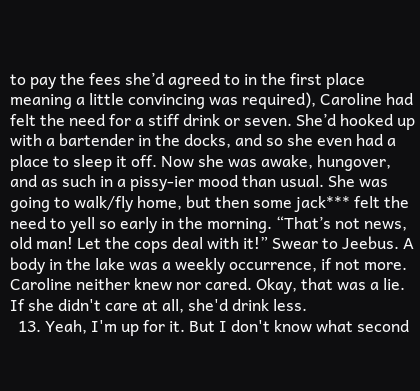to pay the fees she’d agreed to in the first place meaning a little convincing was required), Caroline had felt the need for a stiff drink or seven. She’d hooked up with a bartender in the docks, and so she even had a place to sleep it off. Now she was awake, hungover, and as such in a pissy-ier mood than usual. She was going to walk/fly home, but then some jack*** felt the need to yell so early in the morning. “That’s not news, old man! Let the cops deal with it!” Swear to Jeebus. A body in the lake was a weekly occurrence, if not more. Caroline neither knew nor cared. Okay, that was a lie. If she didn't care at all, she'd drink less.
  13. Yeah, I'm up for it. But I don't know what second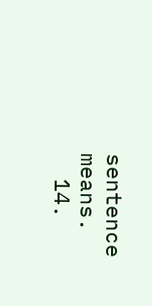sentence means.
  14.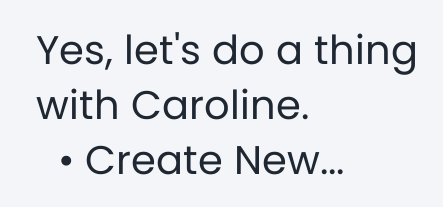Yes, let's do a thing with Caroline.
  • Create New...